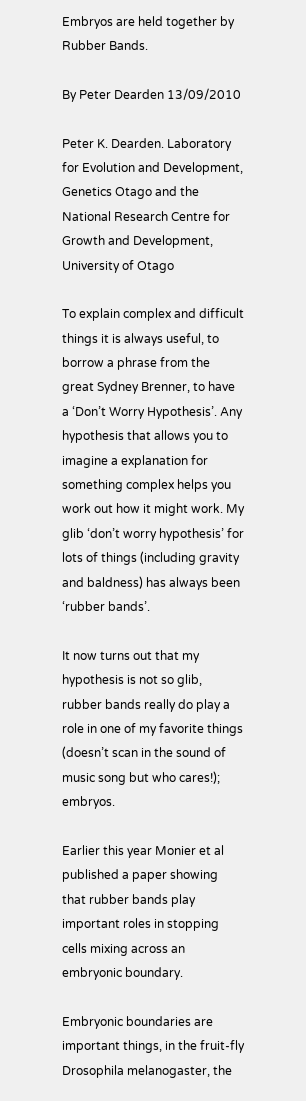Embryos are held together by Rubber Bands.

By Peter Dearden 13/09/2010

Peter K. Dearden. Laboratory for Evolution and Development, Genetics Otago and the National Research Centre for Growth and Development, University of Otago

To explain complex and difficult things it is always useful, to borrow a phrase from the great Sydney Brenner, to have a ‘Don’t Worry Hypothesis’. Any hypothesis that allows you to imagine a explanation for something complex helps you work out how it might work. My glib ‘don’t worry hypothesis’ for lots of things (including gravity and baldness) has always been ‘rubber bands’.

It now turns out that my hypothesis is not so glib, rubber bands really do play a role in one of my favorite things (doesn’t scan in the sound of music song but who cares!); embryos.

Earlier this year Monier et al published a paper showing that rubber bands play important roles in stopping cells mixing across an embryonic boundary.

Embryonic boundaries are important things, in the fruit-fly Drosophila melanogaster, the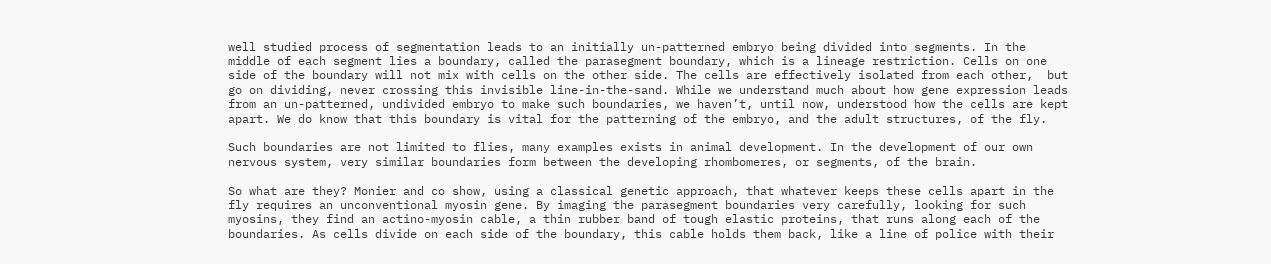well studied process of segmentation leads to an initially un-patterned embryo being divided into segments. In the middle of each segment lies a boundary, called the parasegment boundary, which is a lineage restriction. Cells on one side of the boundary will not mix with cells on the other side. The cells are effectively isolated from each other,  but go on dividing, never crossing this invisible line-in-the-sand. While we understand much about how gene expression leads from an un-patterned, undivided embryo to make such boundaries, we haven’t, until now, understood how the cells are kept apart. We do know that this boundary is vital for the patterning of the embryo, and the adult structures, of the fly.

Such boundaries are not limited to flies, many examples exists in animal development. In the development of our own nervous system, very similar boundaries form between the developing rhombomeres, or segments, of the brain.

So what are they? Monier and co show, using a classical genetic approach, that whatever keeps these cells apart in the fly requires an unconventional myosin gene. By imaging the parasegment boundaries very carefully, looking for such myosins, they find an actino-myosin cable, a thin rubber band of tough elastic proteins, that runs along each of the boundaries. As cells divide on each side of the boundary, this cable holds them back, like a line of police with their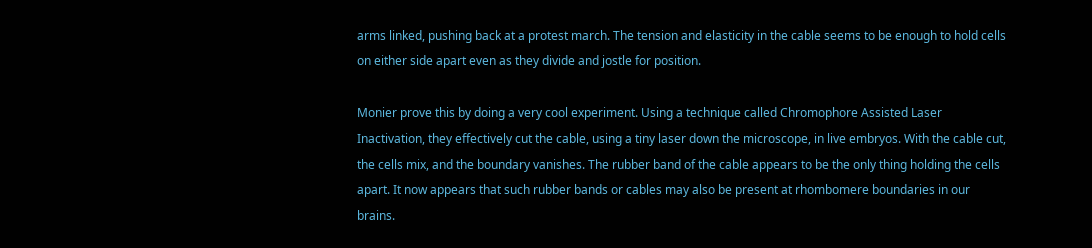arms linked, pushing back at a protest march. The tension and elasticity in the cable seems to be enough to hold cells on either side apart even as they divide and jostle for position.

Monier prove this by doing a very cool experiment. Using a technique called Chromophore Assisted Laser Inactivation, they effectively cut the cable, using a tiny laser down the microscope, in live embryos. With the cable cut, the cells mix, and the boundary vanishes. The rubber band of the cable appears to be the only thing holding the cells apart. It now appears that such rubber bands or cables may also be present at rhombomere boundaries in our brains.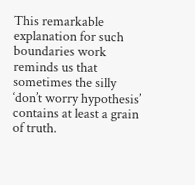This remarkable explanation for such boundaries work reminds us that sometimes the silly ‘don’t worry hypothesis’ contains at least a grain of truth.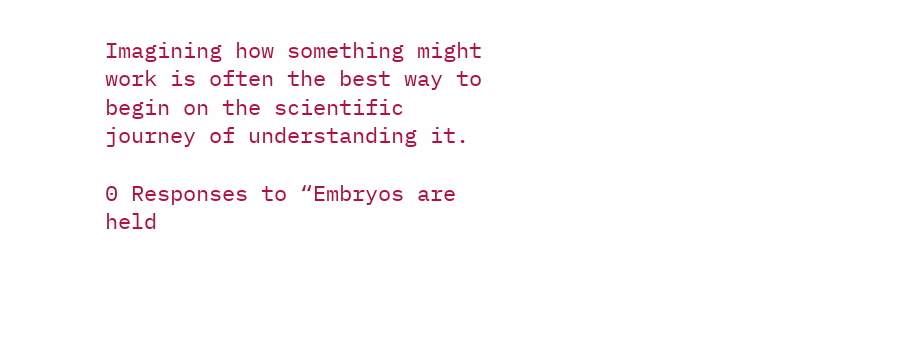Imagining how something might work is often the best way to begin on the scientific journey of understanding it.

0 Responses to “Embryos are held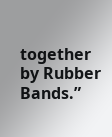together by Rubber Bands.”